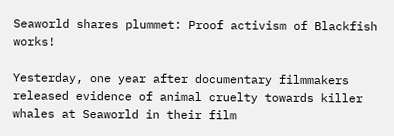Seaworld shares plummet: Proof activism of Blackfish works!

Yesterday, one year after documentary filmmakers released evidence of animal cruelty towards killer whales at Seaworld in their film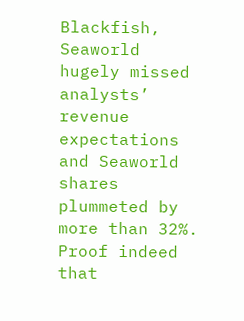Blackfish, Seaworld hugely missed analysts’ revenue expectations and Seaworld shares plummeted by more than 32%. Proof indeed that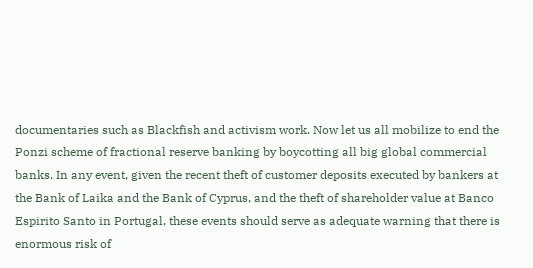documentaries such as Blackfish and activism work. Now let us all mobilize to end the Ponzi scheme of fractional reserve banking by boycotting all big global commercial banks. In any event, given the recent theft of customer deposits executed by bankers at the Bank of Laika and the Bank of Cyprus, and the theft of shareholder value at Banco Espirito Santo in Portugal, these events should serve as adequate warning that there is enormous risk of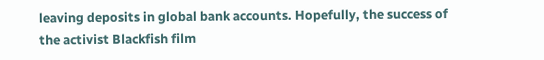leaving deposits in global bank accounts. Hopefully, the success of the activist Blackfish film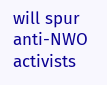will spur anti-NWO activists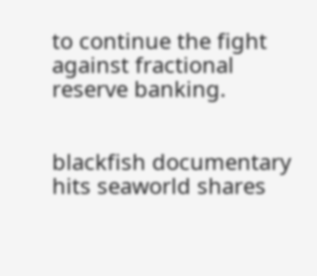to continue the fight against fractional reserve banking.


blackfish documentary hits seaworld shares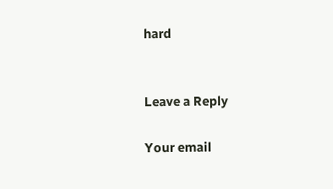hard


Leave a Reply

Your email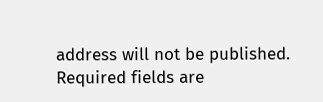address will not be published. Required fields are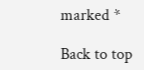marked *

Back to top